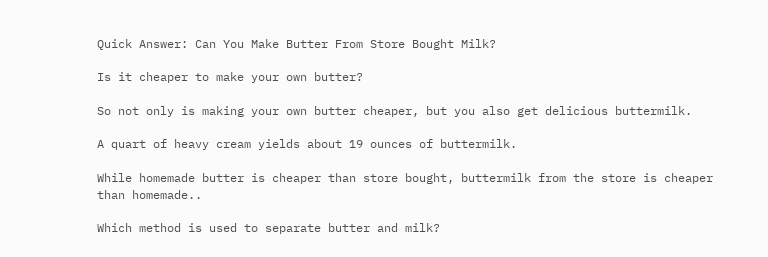Quick Answer: Can You Make Butter From Store Bought Milk?

Is it cheaper to make your own butter?

So not only is making your own butter cheaper, but you also get delicious buttermilk.

A quart of heavy cream yields about 19 ounces of buttermilk.

While homemade butter is cheaper than store bought, buttermilk from the store is cheaper than homemade..

Which method is used to separate butter and milk?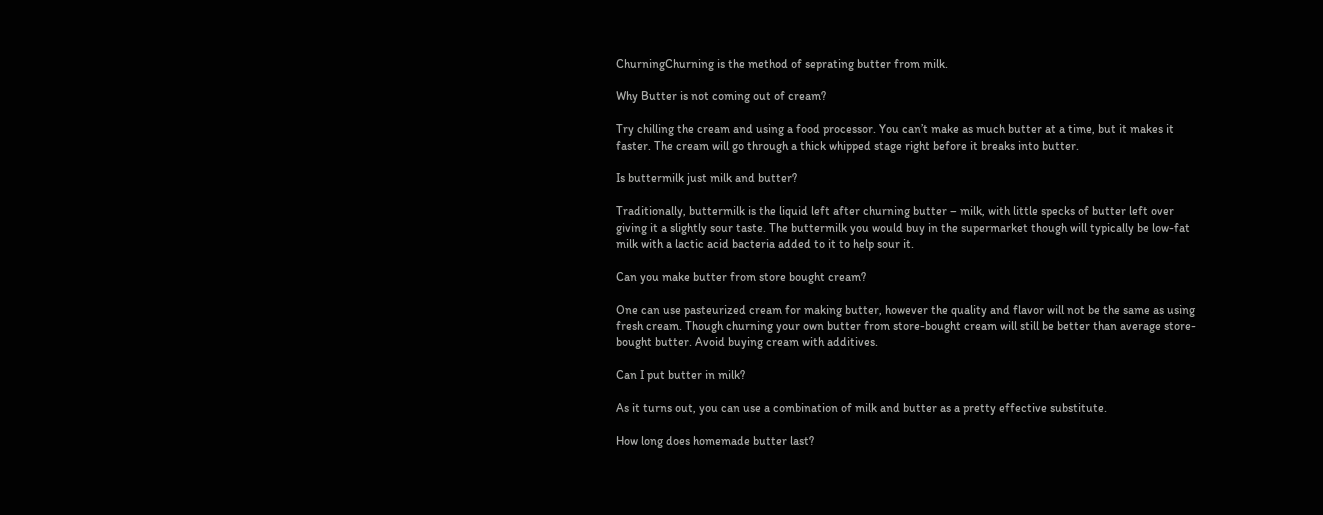ChurningChurning is the method of seprating butter from milk.

Why Butter is not coming out of cream?

Try chilling the cream and using a food processor. You can’t make as much butter at a time, but it makes it faster. The cream will go through a thick whipped stage right before it breaks into butter.

Is buttermilk just milk and butter?

Traditionally, buttermilk is the liquid left after churning butter – milk, with little specks of butter left over giving it a slightly sour taste. The buttermilk you would buy in the supermarket though will typically be low-fat milk with a lactic acid bacteria added to it to help sour it.

Can you make butter from store bought cream?

One can use pasteurized cream for making butter, however the quality and flavor will not be the same as using fresh cream. Though churning your own butter from store-bought cream will still be better than average store-bought butter. Avoid buying cream with additives.

Can I put butter in milk?

As it turns out, you can use a combination of milk and butter as a pretty effective substitute.

How long does homemade butter last?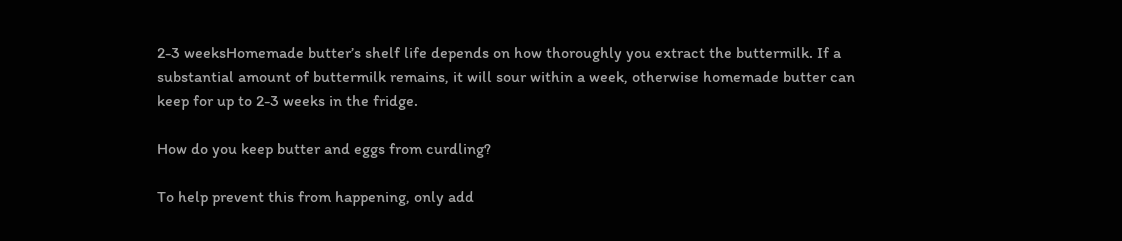2-3 weeksHomemade butter’s shelf life depends on how thoroughly you extract the buttermilk. If a substantial amount of buttermilk remains, it will sour within a week, otherwise homemade butter can keep for up to 2-3 weeks in the fridge.

How do you keep butter and eggs from curdling?

To help prevent this from happening, only add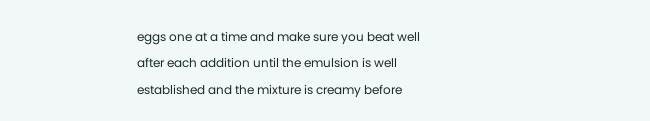eggs one at a time and make sure you beat well after each addition until the emulsion is well established and the mixture is creamy before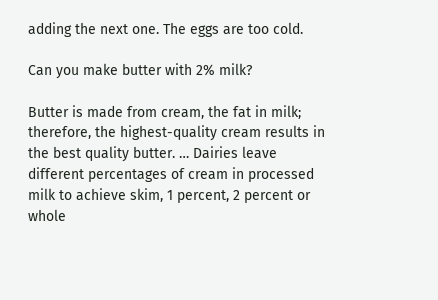adding the next one. The eggs are too cold.

Can you make butter with 2% milk?

Butter is made from cream, the fat in milk; therefore, the highest-quality cream results in the best quality butter. … Dairies leave different percentages of cream in processed milk to achieve skim, 1 percent, 2 percent or whole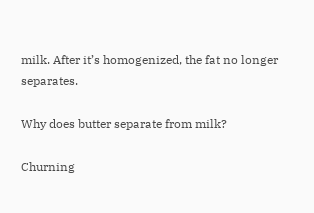milk. After it’s homogenized, the fat no longer separates.

Why does butter separate from milk?

Churning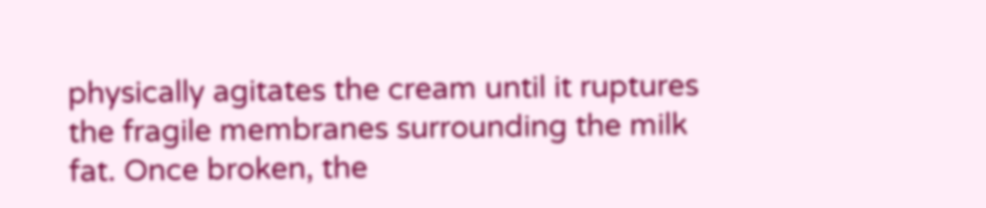physically agitates the cream until it ruptures the fragile membranes surrounding the milk fat. Once broken, the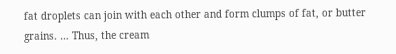fat droplets can join with each other and form clumps of fat, or butter grains. … Thus, the cream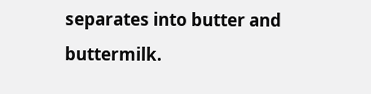separates into butter and buttermilk.